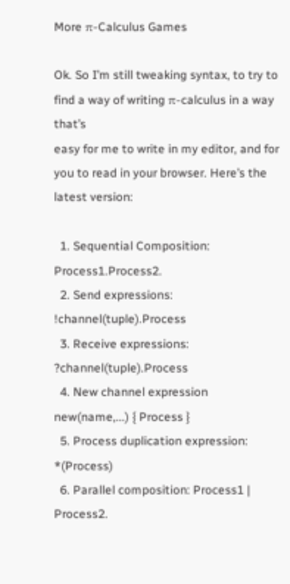More π-Calculus Games

Ok. So I’m still tweaking syntax, to try to find a way of writing π-calculus in a way that’s
easy for me to write in my editor, and for you to read in your browser. Here’s the latest version:

  1. Sequential Composition: Process1.Process2.
  2. Send expressions: !channel(tuple).Process
  3. Receive expressions: ?channel(tuple).Process
  4. New channel expression new(name,...) { Process }
  5. Process duplication expression: *(Process)
  6. Parallel composition: Process1 | Process2.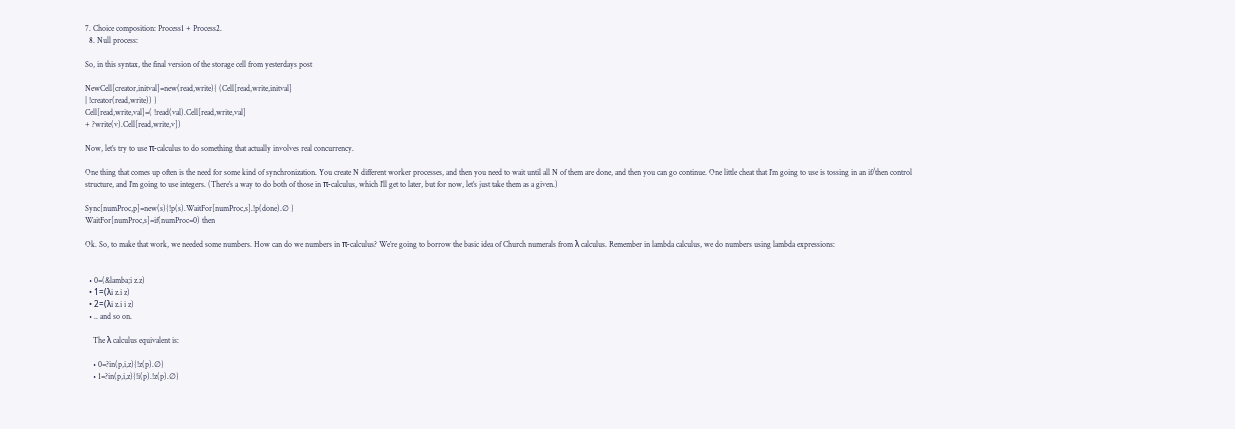7. Choice composition: Process1 + Process2.
  8. Null process:

So, in this syntax, the final version of the storage cell from yesterdays post

NewCell[creator,initval]=new(read,write){ (Cell[read,write,initval]
| !creator(read,write)) }
Cell[read,write,val]=( !read(val).Cell[read,write,val]
+ ?write(v).Cell[read,write,v])

Now, let’s try to use π-calculus to do something that actually involves real concurrency.

One thing that comes up often is the need for some kind of synchronization. You create N different worker processes, and then you need to wait until all N of them are done, and then you can go continue. One little cheat that I’m going to use is tossing in an if/then control
structure, and I’m going to use integers. (There’s a way to do both of those in π-calculus, which I’ll get to later, but for now, let’s just take them as a given.)

Sync[numProc,p]=new(s){!p(s).WaitFor[numProc,s].!p(done).∅ }
WaitFor[numProc,s]=if(numProc=0) then

Ok. So, to make that work, we needed some numbers. How can do we numbers in π-calculus? We’re going to borrow the basic idea of Church numerals from λ calculus. Remember in lambda calculus, we do numbers using lambda expressions:


  • 0=(&lamba;i z.z)
  • 1=(λi z.i z)
  • 2=(λi z.i i z)
  • .. and so on.

    The λ calculus equivalent is:

    • 0=?in(p,i,z){!z(p).∅}
    • 1=?in(p,i,z){!i(p).!z(p).∅}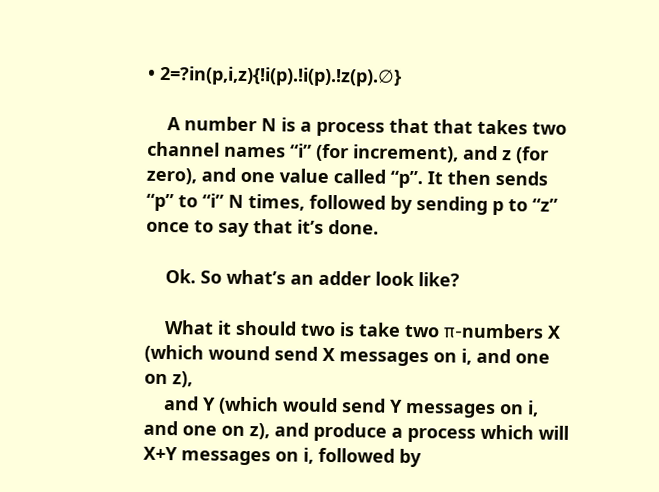• 2=?in(p,i,z){!i(p).!i(p).!z(p).∅}

    A number N is a process that that takes two channel names “i” (for increment), and z (for zero), and one value called “p”. It then sends “p” to “i” N times, followed by sending p to “z” once to say that it’s done.

    Ok. So what’s an adder look like?

    What it should two is take two π-numbers X (which wound send X messages on i, and one on z),
    and Y (which would send Y messages on i, and one on z), and produce a process which will X+Y messages on i, followed by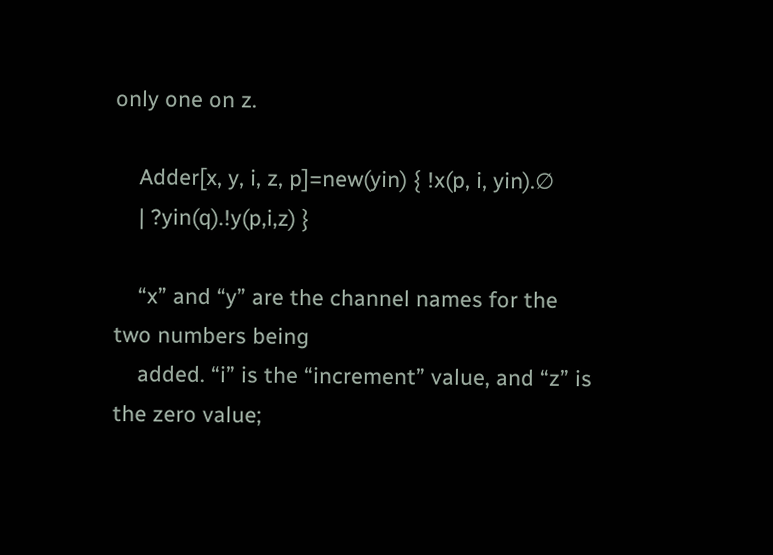only one on z.

    Adder[x, y, i, z, p]=new(yin) { !x(p, i, yin).∅
    | ?yin(q).!y(p,i,z) }

    “x” and “y” are the channel names for the two numbers being
    added. “i” is the “increment” value, and “z” is the zero value;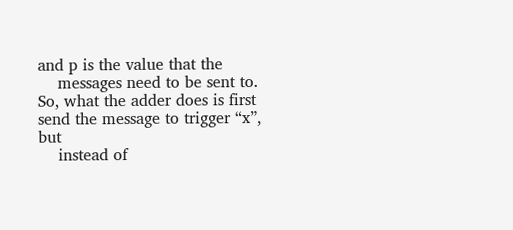and p is the value that the
    messages need to be sent to. So, what the adder does is first send the message to trigger “x”, but
    instead of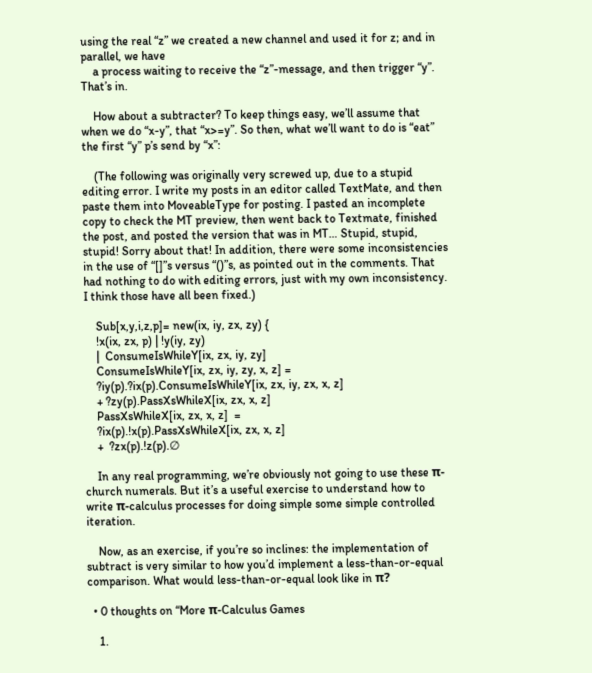using the real “z” we created a new channel and used it for z; and in parallel, we have
    a process waiting to receive the “z”-message, and then trigger “y”. That’s in.

    How about a subtracter? To keep things easy, we’ll assume that when we do “x-y”, that “x>=y”. So then, what we’ll want to do is “eat” the first “y” p’s send by “x”:

    (The following was originally very screwed up, due to a stupid editing error. I write my posts in an editor called TextMate, and then paste them into MoveableType for posting. I pasted an incomplete copy to check the MT preview, then went back to Textmate, finished the post, and posted the version that was in MT… Stupid, stupid, stupid! Sorry about that! In addition, there were some inconsistencies in the use of “[]”s versus “()”s, as pointed out in the comments. That had nothing to do with editing errors, just with my own inconsistency. I think those have all been fixed.)

    Sub[x,y,i,z,p]= new(ix, iy, zx, zy) {
    !x(ix, zx, p) | !y(iy, zy)
    |  ConsumeIsWhileY[ix, zx, iy, zy]
    ConsumeIsWhileY[ix, zx, iy, zy, x, z] =
    ?iy(p).?ix(p).ConsumeIsWhileY[ix, zx, iy, zx, x, z]
    + ?zy(p).PassXsWhileX[ix, zx, x, z]
    PassXsWhileX[ix, zx, x, z]  =
    ?ix(p).!x(p).PassXsWhileX[ix, zx, x, z]
    +  ?zx(p).!z(p).∅

    In any real programming, we’re obviously not going to use these π-church numerals. But it’s a useful exercise to understand how to write π-calculus processes for doing simple some simple controlled iteration.

    Now, as an exercise, if you’re so inclines: the implementation of subtract is very similar to how you’d implement a less-than-or-equal comparison. What would less-than-or-equal look like in π?

  • 0 thoughts on “More π-Calculus Games

    1.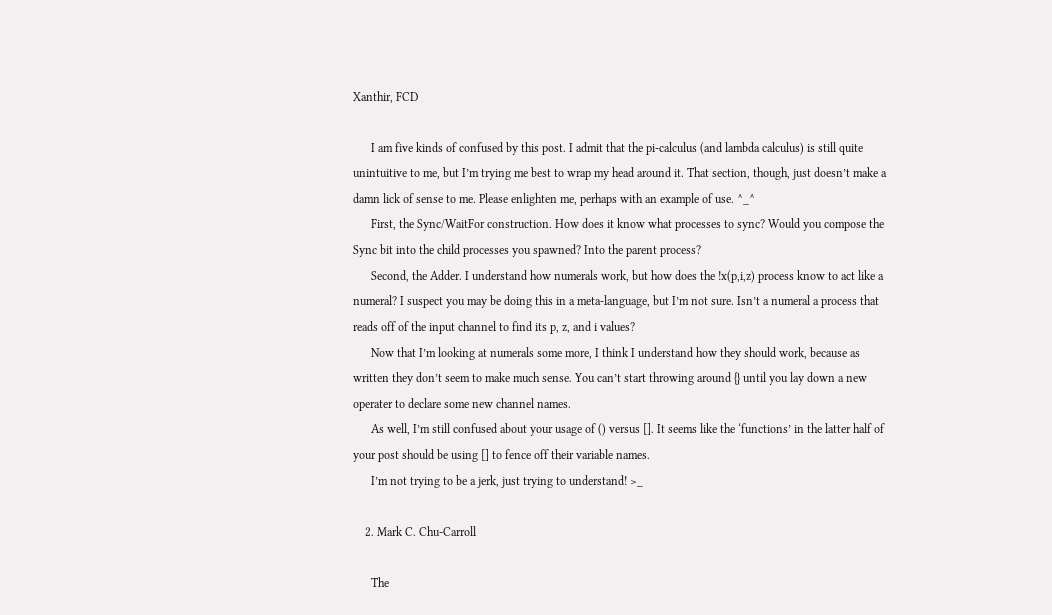Xanthir, FCD

      I am five kinds of confused by this post. I admit that the pi-calculus (and lambda calculus) is still quite unintuitive to me, but I’m trying me best to wrap my head around it. That section, though, just doesn’t make a damn lick of sense to me. Please enlighten me, perhaps with an example of use. ^_^
      First, the Sync/WaitFor construction. How does it know what processes to sync? Would you compose the Sync bit into the child processes you spawned? Into the parent process?
      Second, the Adder. I understand how numerals work, but how does the !x(p,i,z) process know to act like a numeral? I suspect you may be doing this in a meta-language, but I’m not sure. Isn’t a numeral a process that reads off of the input channel to find its p, z, and i values?
      Now that I’m looking at numerals some more, I think I understand how they should work, because as written they don’t seem to make much sense. You can’t start throwing around {} until you lay down a new operater to declare some new channel names.
      As well, I’m still confused about your usage of () versus []. It seems like the ‘functions’ in the latter half of your post should be using [] to fence off their variable names.
      I’m not trying to be a jerk, just trying to understand! >_

    2. Mark C. Chu-Carroll

      The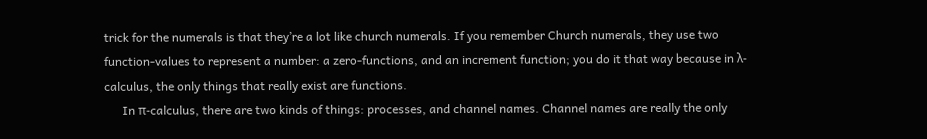trick for the numerals is that they’re a lot like church numerals. If you remember Church numerals, they use two function-values to represent a number: a zero-functions, and an increment function; you do it that way because in λ-calculus, the only things that really exist are functions.
      In π-calculus, there are two kinds of things: processes, and channel names. Channel names are really the only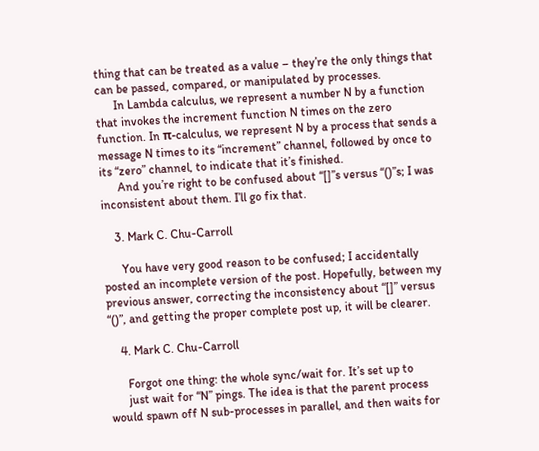thing that can be treated as a value – they’re the only things that can be passed, compared, or manipulated by processes.
      In Lambda calculus, we represent a number N by a function that invokes the increment function N times on the zero function. In π-calculus, we represent N by a process that sends a message N times to its “increment” channel, followed by once to its “zero” channel, to indicate that it’s finished.
      And you’re right to be confused about “[]”s versus “()”s; I was inconsistent about them. I’ll go fix that.

    3. Mark C. Chu-Carroll

      You have very good reason to be confused; I accidentally posted an incomplete version of the post. Hopefully, between my previous answer, correcting the inconsistency about “[]” versus “()”, and getting the proper complete post up, it will be clearer.

    4. Mark C. Chu-Carroll

      Forgot one thing: the whole sync/wait for. It’s set up to
      just wait for “N” pings. The idea is that the parent process would spawn off N sub-processes in parallel, and then waits for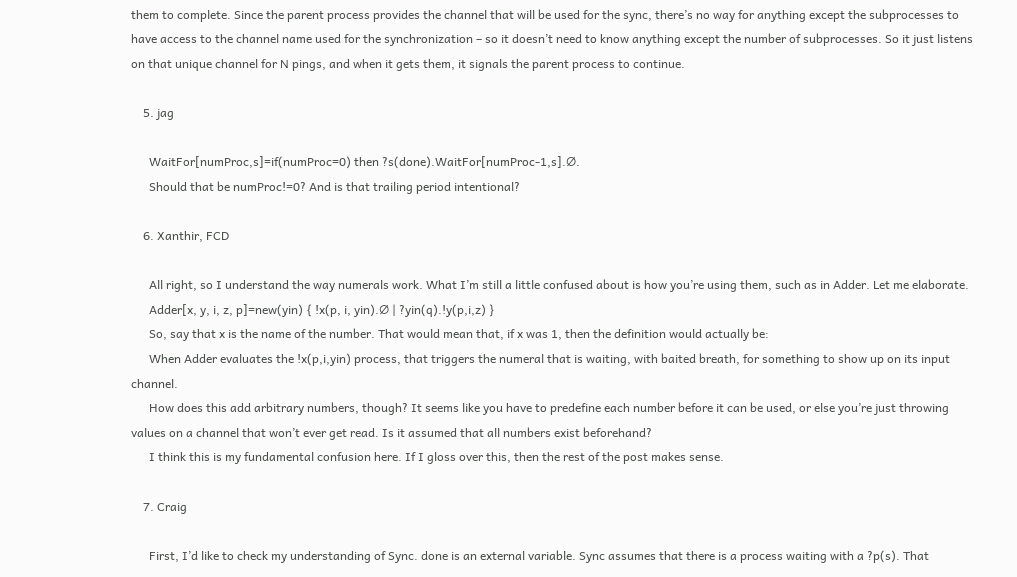them to complete. Since the parent process provides the channel that will be used for the sync, there’s no way for anything except the subprocesses to have access to the channel name used for the synchronization – so it doesn’t need to know anything except the number of subprocesses. So it just listens on that unique channel for N pings, and when it gets them, it signals the parent process to continue.

    5. jag

      WaitFor[numProc,s]=if(numProc=0) then ?s(done).WaitFor[numProc-1,s].∅.
      Should that be numProc!=0? And is that trailing period intentional?

    6. Xanthir, FCD

      All right, so I understand the way numerals work. What I’m still a little confused about is how you’re using them, such as in Adder. Let me elaborate.
      Adder[x, y, i, z, p]=new(yin) { !x(p, i, yin).∅ | ?yin(q).!y(p,i,z) }
      So, say that x is the name of the number. That would mean that, if x was 1, then the definition would actually be:
      When Adder evaluates the !x(p,i,yin) process, that triggers the numeral that is waiting, with baited breath, for something to show up on its input channel.
      How does this add arbitrary numbers, though? It seems like you have to predefine each number before it can be used, or else you’re just throwing values on a channel that won’t ever get read. Is it assumed that all numbers exist beforehand?
      I think this is my fundamental confusion here. If I gloss over this, then the rest of the post makes sense.

    7. Craig

      First, I’d like to check my understanding of Sync. done is an external variable. Sync assumes that there is a process waiting with a ?p(s). That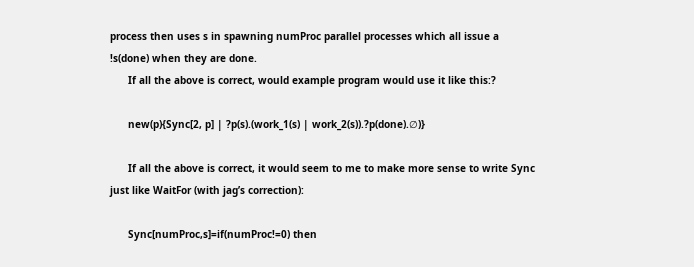process then uses s in spawning numProc parallel processes which all issue a !s(done) when they are done.
      If all the above is correct, would example program would use it like this:?

      new(p){Sync[2, p] | ?p(s).(work_1(s) | work_2(s)).?p(done).∅)}

      If all the above is correct, it would seem to me to make more sense to write Sync just like WaitFor (with jag’s correction):

      Sync[numProc,s]=if(numProc!=0) then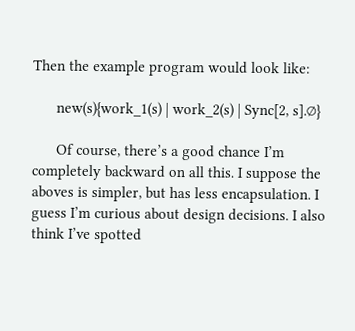Then the example program would look like:

      new(s){work_1(s) | work_2(s) | Sync[2, s].∅}

      Of course, there’s a good chance I’m completely backward on all this. I suppose the aboves is simpler, but has less encapsulation. I guess I’m curious about design decisions. I also think I’ve spotted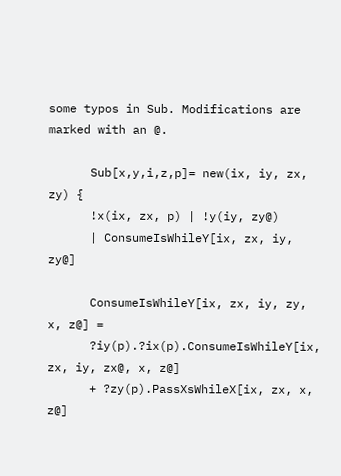some typos in Sub. Modifications are marked with an @.

      Sub[x,y,i,z,p]= new(ix, iy, zx, zy) {
      !x(ix, zx, p) | !y(iy, zy@)
      | ConsumeIsWhileY[ix, zx, iy, zy@]

      ConsumeIsWhileY[ix, zx, iy, zy, x, z@] =
      ?iy(p).?ix(p).ConsumeIsWhileY[ix, zx, iy, zx@, x, z@]
      + ?zy(p).PassXsWhileX[ix, zx, x, z@]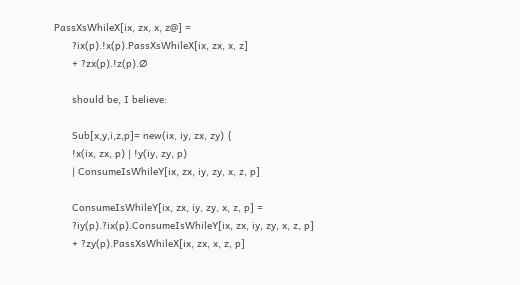PassXsWhileX[ix, zx, x, z@] =
      ?ix(p).!x(p).PassXsWhileX[ix, zx, x, z]
      + ?zx(p).!z(p).∅

      should be, I believe:

      Sub[x,y,i,z,p]= new(ix, iy, zx, zy) {
      !x(ix, zx, p) | !y(iy, zy, p)
      | ConsumeIsWhileY[ix, zx, iy, zy, x, z, p]

      ConsumeIsWhileY[ix, zx, iy, zy, x, z, p] =
      ?iy(p).?ix(p).ConsumeIsWhileY[ix, zx, iy, zy, x, z, p]
      + ?zy(p).PassXsWhileX[ix, zx, x, z, p]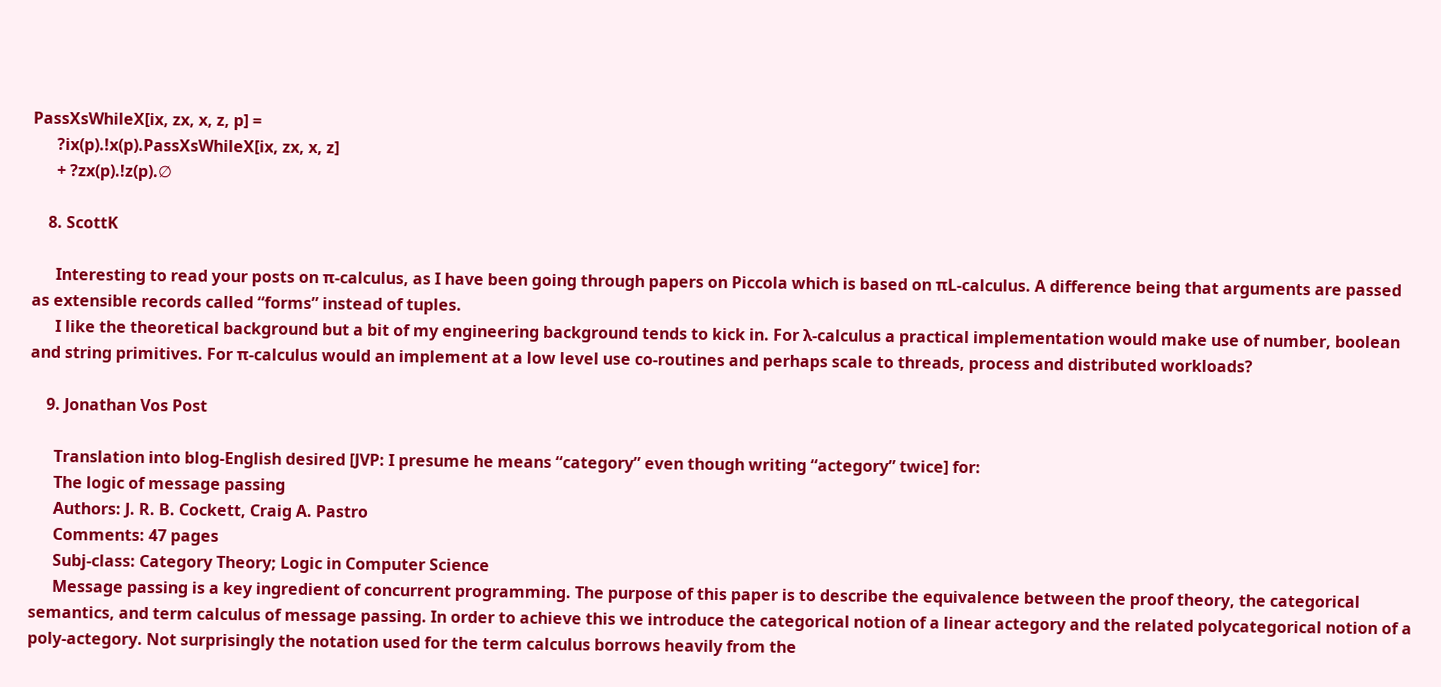PassXsWhileX[ix, zx, x, z, p] =
      ?ix(p).!x(p).PassXsWhileX[ix, zx, x, z]
      + ?zx(p).!z(p).∅

    8. ScottK

      Interesting to read your posts on π-calculus, as I have been going through papers on Piccola which is based on πL-calculus. A difference being that arguments are passed as extensible records called “forms” instead of tuples.
      I like the theoretical background but a bit of my engineering background tends to kick in. For λ-calculus a practical implementation would make use of number, boolean and string primitives. For π-calculus would an implement at a low level use co-routines and perhaps scale to threads, process and distributed workloads?

    9. Jonathan Vos Post

      Translation into blog-English desired [JVP: I presume he means “category” even though writing “actegory” twice] for:
      The logic of message passing
      Authors: J. R. B. Cockett, Craig A. Pastro
      Comments: 47 pages
      Subj-class: Category Theory; Logic in Computer Science
      Message passing is a key ingredient of concurrent programming. The purpose of this paper is to describe the equivalence between the proof theory, the categorical semantics, and term calculus of message passing. In order to achieve this we introduce the categorical notion of a linear actegory and the related polycategorical notion of a poly-actegory. Not surprisingly the notation used for the term calculus borrows heavily from the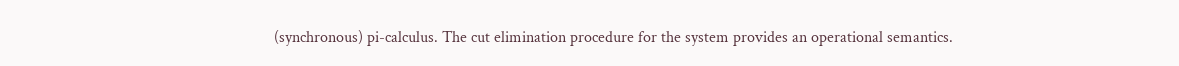(synchronous) pi-calculus. The cut elimination procedure for the system provides an operational semantics.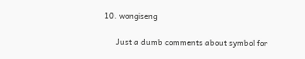10. wongiseng

      Just a dumb comments about symbol for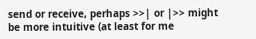send or receive, perhaps >>| or |>> might be more intuitive (at least for me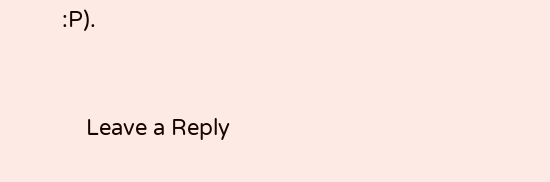:P).


    Leave a Reply